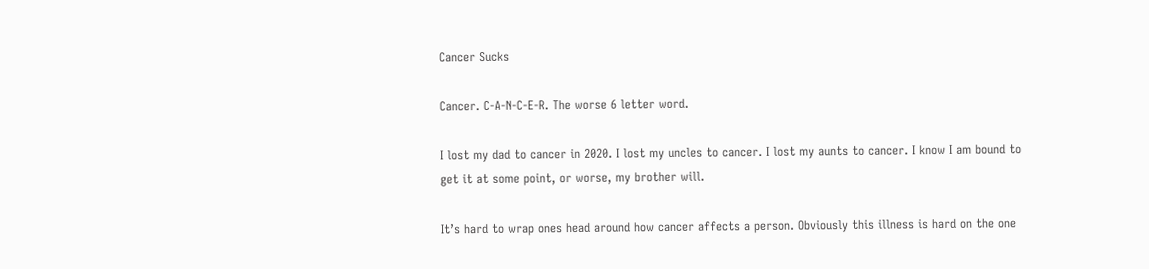Cancer Sucks

Cancer. C-A-N-C-E-R. The worse 6 letter word.

I lost my dad to cancer in 2020. I lost my uncles to cancer. I lost my aunts to cancer. I know I am bound to get it at some point, or worse, my brother will.

It’s hard to wrap ones head around how cancer affects a person. Obviously this illness is hard on the one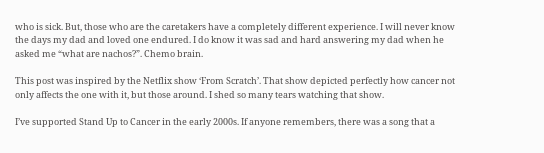who is sick. But, those who are the caretakers have a completely different experience. I will never know the days my dad and loved one endured. I do know it was sad and hard answering my dad when he asked me “what are nachos?”. Chemo brain.

This post was inspired by the Netflix show ‘From Scratch’. That show depicted perfectly how cancer not only affects the one with it, but those around. I shed so many tears watching that show.

I’ve supported Stand Up to Cancer in the early 2000s. If anyone remembers, there was a song that a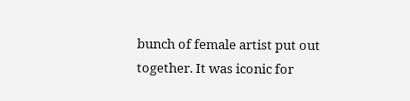bunch of female artist put out together. It was iconic for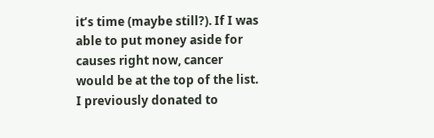it’s time (maybe still?). If I was able to put money aside for causes right now, cancer would be at the top of the list. I previously donated to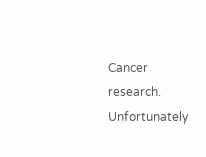Cancer research. Unfortunately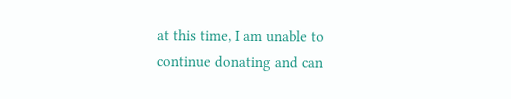at this time, I am unable to continue donating and can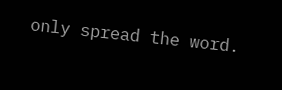only spread the word.